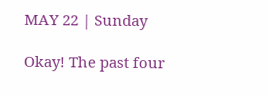MAY 22 | Sunday

Okay! The past four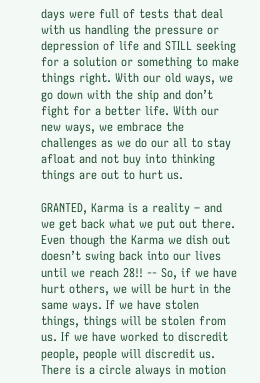days were full of tests that deal with us handling the pressure or depression of life and STILL seeking for a solution or something to make things right. With our old ways, we go down with the ship and don’t fight for a better life. With our new ways, we embrace the challenges as we do our all to stay afloat and not buy into thinking things are out to hurt us.

GRANTED, Karma is a reality – and we get back what we put out there. Even though the Karma we dish out doesn’t swing back into our lives until we reach 28!! -- So, if we have hurt others, we will be hurt in the same ways. If we have stolen things, things will be stolen from us. If we have worked to discredit people, people will discredit us. There is a circle always in motion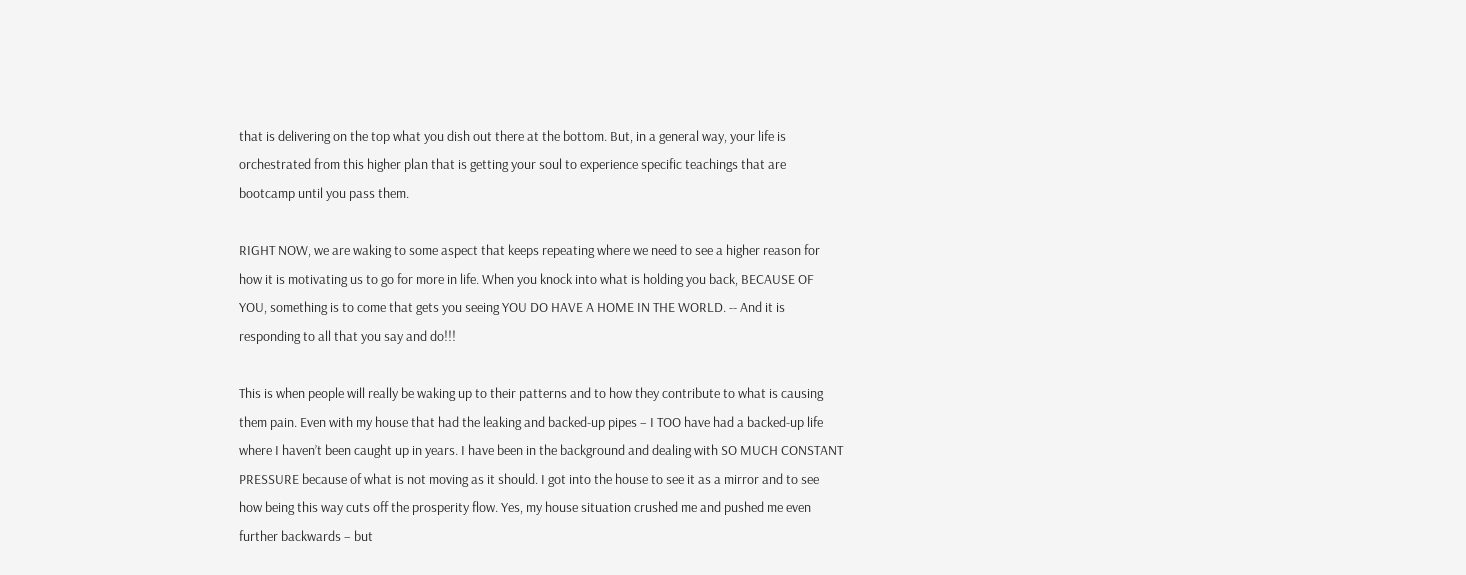that is delivering on the top what you dish out there at the bottom. But, in a general way, your life is orchestrated from this higher plan that is getting your soul to experience specific teachings that are bootcamp until you pass them.

RIGHT NOW, we are waking to some aspect that keeps repeating where we need to see a higher reason for how it is motivating us to go for more in life. When you knock into what is holding you back, BECAUSE OF YOU, something is to come that gets you seeing YOU DO HAVE A HOME IN THE WORLD. -- And it is responding to all that you say and do!!!

This is when people will really be waking up to their patterns and to how they contribute to what is causing them pain. Even with my house that had the leaking and backed-up pipes – I TOO have had a backed-up life where I haven’t been caught up in years. I have been in the background and dealing with SO MUCH CONSTANT PRESSURE because of what is not moving as it should. I got into the house to see it as a mirror and to see how being this way cuts off the prosperity flow. Yes, my house situation crushed me and pushed me even further backwards – but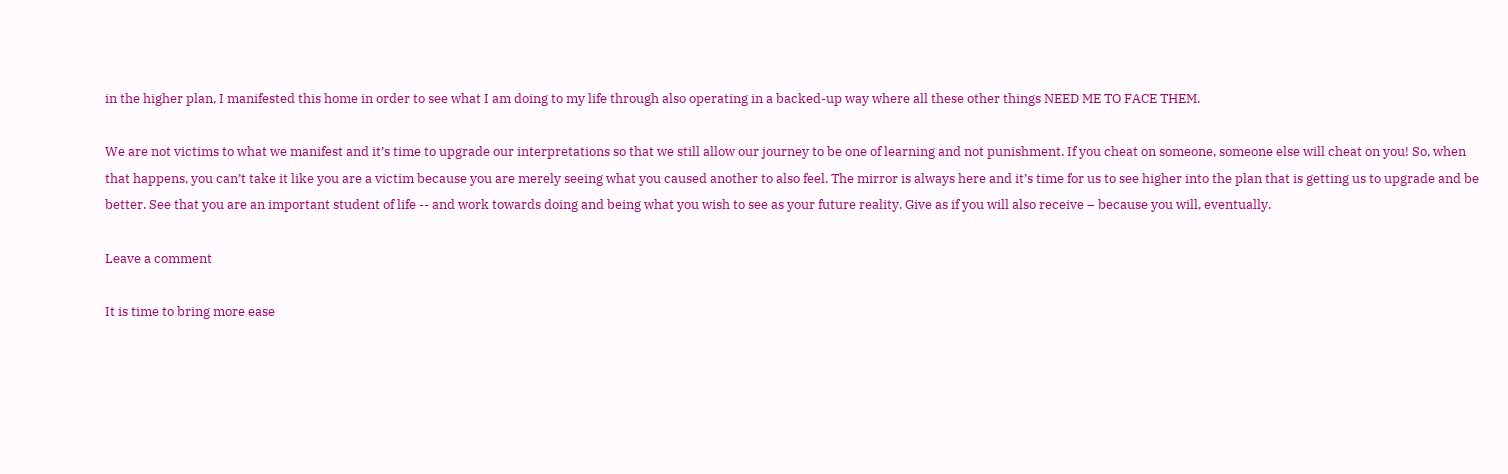in the higher plan, I manifested this home in order to see what I am doing to my life through also operating in a backed-up way where all these other things NEED ME TO FACE THEM.

We are not victims to what we manifest and it’s time to upgrade our interpretations so that we still allow our journey to be one of learning and not punishment. If you cheat on someone, someone else will cheat on you! So, when that happens, you can’t take it like you are a victim because you are merely seeing what you caused another to also feel. The mirror is always here and it’s time for us to see higher into the plan that is getting us to upgrade and be better. See that you are an important student of life -- and work towards doing and being what you wish to see as your future reality. Give as if you will also receive – because you will, eventually.

Leave a comment

It is time to bring more ease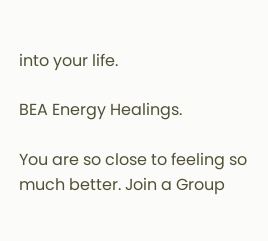into your life.

BEA Energy Healings.

You are so close to feeling so much better. Join a Group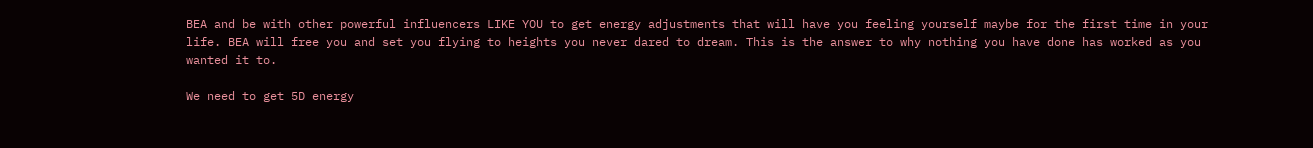BEA and be with other powerful influencers LIKE YOU to get energy adjustments that will have you feeling yourself maybe for the first time in your life. BEA will free you and set you flying to heights you never dared to dream. This is the answer to why nothing you have done has worked as you wanted it to.

We need to get 5D energy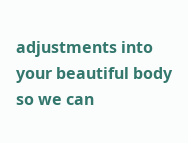adjustments into your beautiful body so we can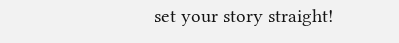set your story straight!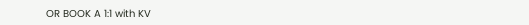OR BOOK A 1:1 with KV